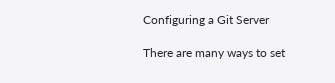Configuring a Git Server

There are many ways to set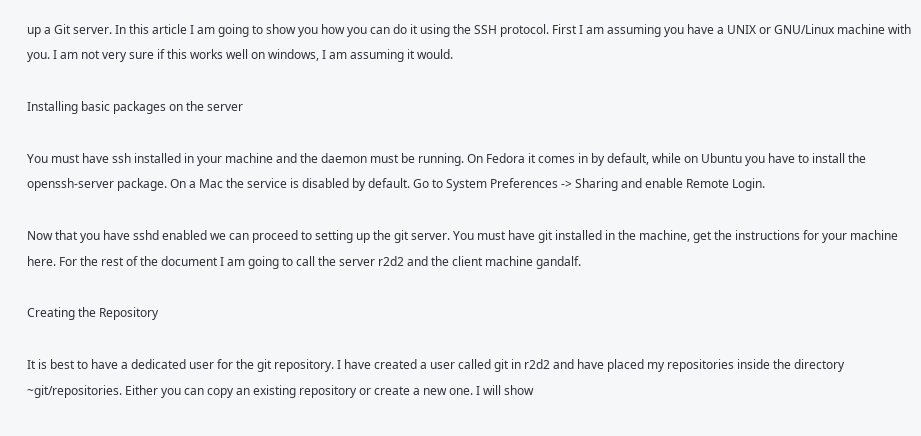up a Git server. In this article I am going to show you how you can do it using the SSH protocol. First I am assuming you have a UNIX or GNU/Linux machine with you. I am not very sure if this works well on windows, I am assuming it would.

Installing basic packages on the server

You must have ssh installed in your machine and the daemon must be running. On Fedora it comes in by default, while on Ubuntu you have to install the openssh-server package. On a Mac the service is disabled by default. Go to System Preferences -> Sharing and enable Remote Login.

Now that you have sshd enabled we can proceed to setting up the git server. You must have git installed in the machine, get the instructions for your machine here. For the rest of the document I am going to call the server r2d2 and the client machine gandalf.

Creating the Repository

It is best to have a dedicated user for the git repository. I have created a user called git in r2d2 and have placed my repositories inside the directory ~git/repositories. Either you can copy an existing repository or create a new one. I will show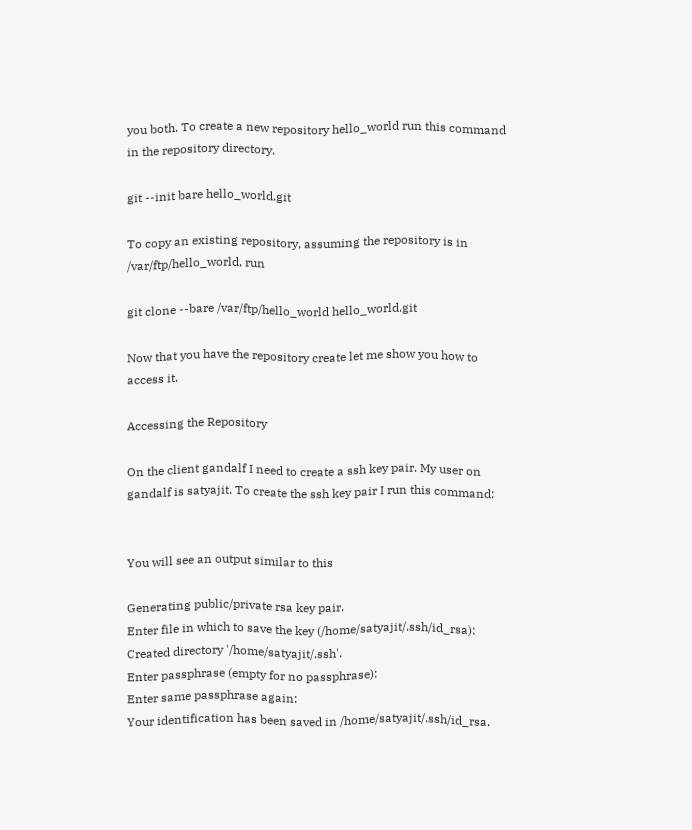you both. To create a new repository hello_world run this command in the repository directory.

git --init bare hello_world.git

To copy an existing repository, assuming the repository is in /var/ftp/hello_world, run

git clone --bare /var/ftp/hello_world hello_world.git

Now that you have the repository create let me show you how to access it.

Accessing the Repository

On the client gandalf I need to create a ssh key pair. My user on gandalf is satyajit. To create the ssh key pair I run this command:


You will see an output similar to this

Generating public/private rsa key pair.
Enter file in which to save the key (/home/satyajit/.ssh/id_rsa):
Created directory '/home/satyajit/.ssh'.
Enter passphrase (empty for no passphrase):
Enter same passphrase again:
Your identification has been saved in /home/satyajit/.ssh/id_rsa.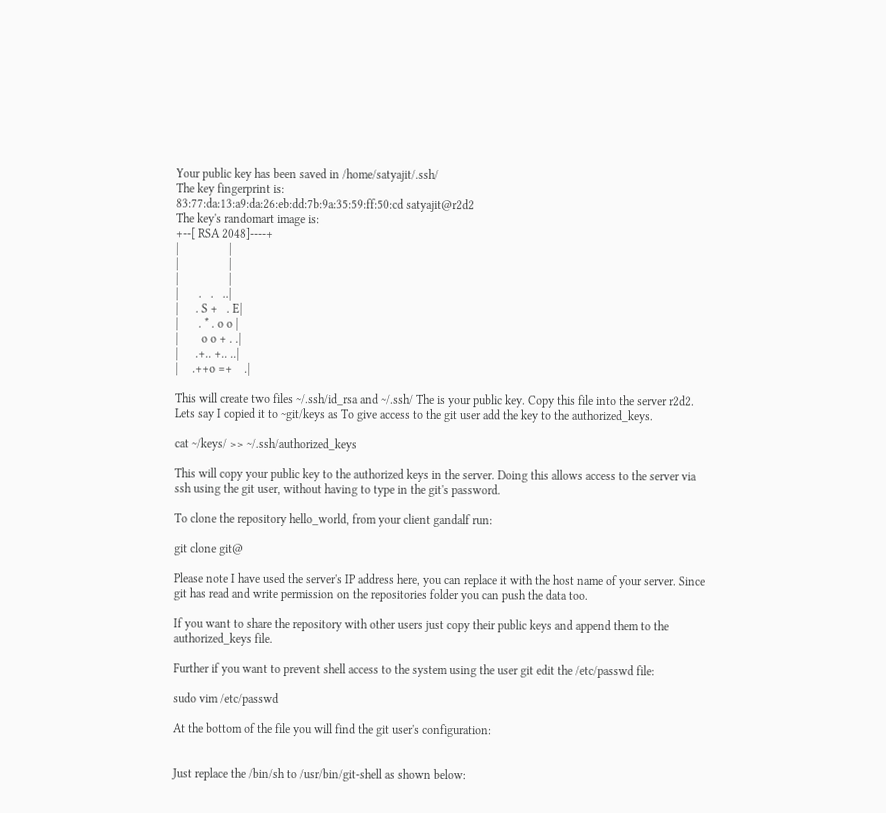Your public key has been saved in /home/satyajit/.ssh/
The key fingerprint is:
83:77:da:13:a9:da:26:eb:dd:7b:9a:35:59:ff:50:cd satyajit@r2d2
The key's randomart image is:
+--[ RSA 2048]----+
|                 |
|                 |
|                 |
|       .   .   ..|
|      . S +   . E|
|       . * . o o |
|        o o + . .|
|      .+.. +.. ..|
|     .++o =+    .|

This will create two files ~/.ssh/id_rsa and ~/.ssh/ The is your public key. Copy this file into the server r2d2. Lets say I copied it to ~git/keys as To give access to the git user add the key to the authorized_keys.

cat ~/keys/ >> ~/.ssh/authorized_keys

This will copy your public key to the authorized keys in the server. Doing this allows access to the server via ssh using the git user, without having to type in the git's password.

To clone the repository hello_world, from your client gandalf run:

git clone git@

Please note I have used the server's IP address here, you can replace it with the host name of your server. Since git has read and write permission on the repositories folder you can push the data too.

If you want to share the repository with other users just copy their public keys and append them to the authorized_keys file.

Further if you want to prevent shell access to the system using the user git edit the /etc/passwd file:

sudo vim /etc/passwd

At the bottom of the file you will find the git user's configuration:


Just replace the /bin/sh to /usr/bin/git-shell as shown below: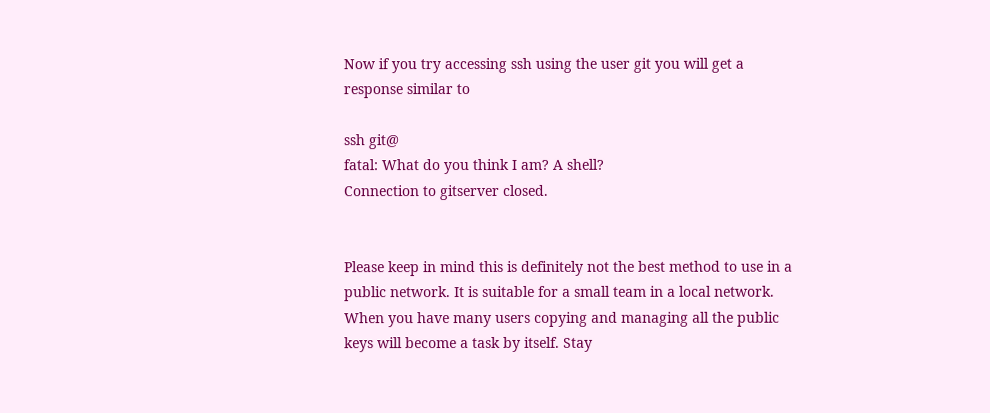Now if you try accessing ssh using the user git you will get a response similar to

ssh git@
fatal: What do you think I am? A shell?
Connection to gitserver closed.


Please keep in mind this is definitely not the best method to use in a public network. It is suitable for a small team in a local network. When you have many users copying and managing all the public keys will become a task by itself. Stay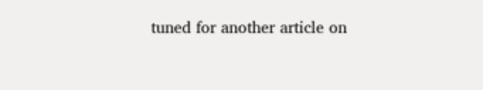tuned for another article on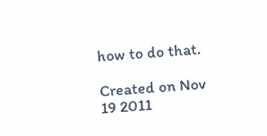how to do that.

Created on Nov 19 2011